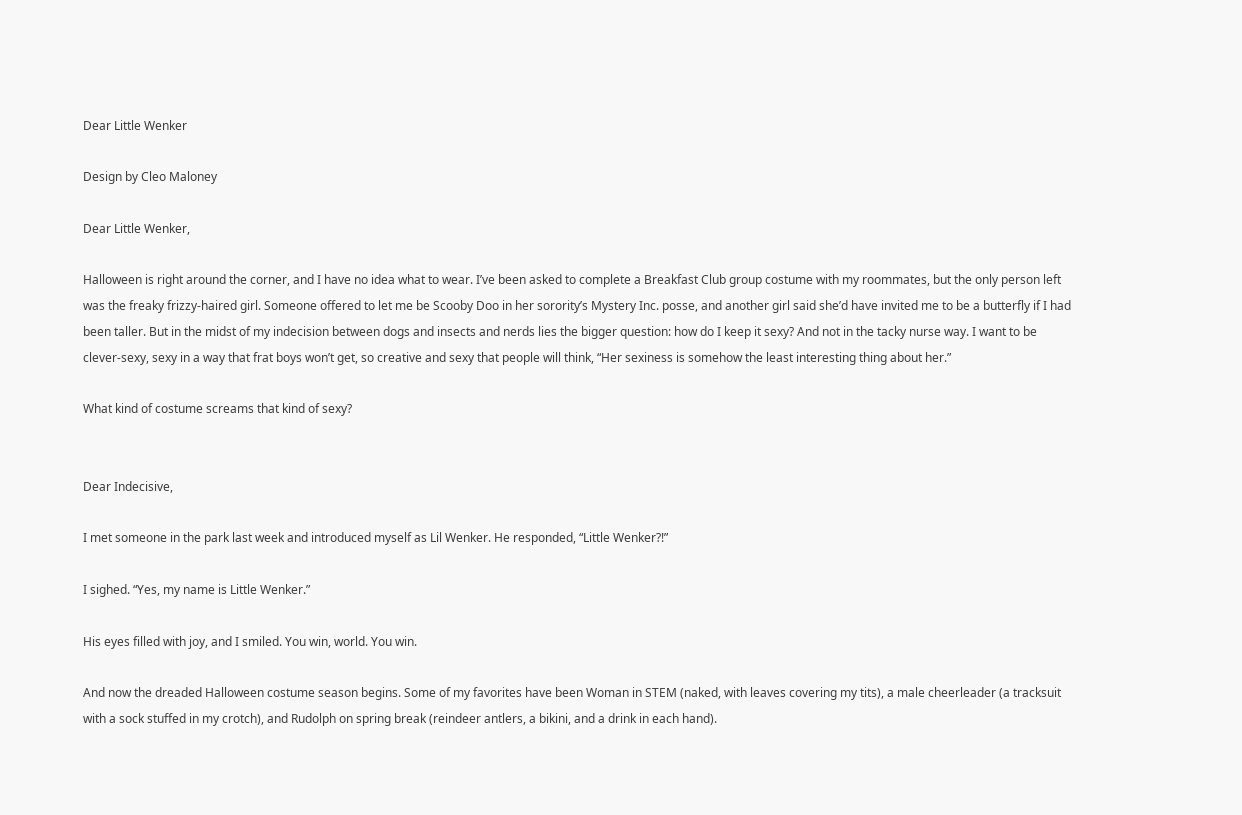Dear Little Wenker

Design by Cleo Maloney

Dear Little Wenker,

Halloween is right around the corner, and I have no idea what to wear. I’ve been asked to complete a Breakfast Club group costume with my roommates, but the only person left was the freaky frizzy-haired girl. Someone offered to let me be Scooby Doo in her sorority’s Mystery Inc. posse, and another girl said she’d have invited me to be a butterfly if I had been taller. But in the midst of my indecision between dogs and insects and nerds lies the bigger question: how do I keep it sexy? And not in the tacky nurse way. I want to be clever-sexy, sexy in a way that frat boys won’t get, so creative and sexy that people will think, “Her sexiness is somehow the least interesting thing about her.”

What kind of costume screams that kind of sexy?


Dear Indecisive,

I met someone in the park last week and introduced myself as Lil Wenker. He responded, “Little Wenker?!”

I sighed. “Yes, my name is Little Wenker.”

His eyes filled with joy, and I smiled. You win, world. You win.

And now the dreaded Halloween costume season begins. Some of my favorites have been Woman in STEM (naked, with leaves covering my tits), a male cheerleader (a tracksuit with a sock stuffed in my crotch), and Rudolph on spring break (reindeer antlers, a bikini, and a drink in each hand).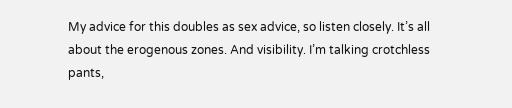My advice for this doubles as sex advice, so listen closely. It’s all about the erogenous zones. And visibility. I’m talking crotchless pants,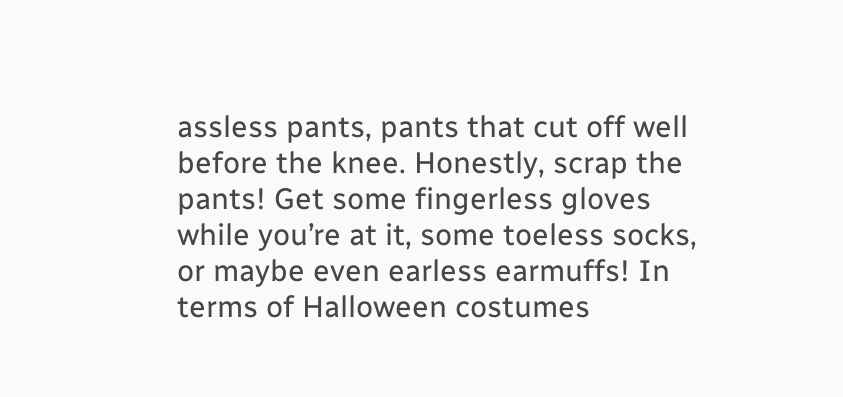assless pants, pants that cut off well before the knee. Honestly, scrap the pants! Get some fingerless gloves while you’re at it, some toeless socks, or maybe even earless earmuffs! In terms of Halloween costumes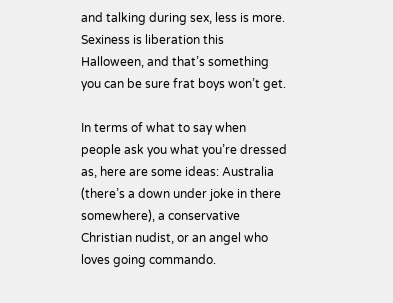and talking during sex, less is more. Sexiness is liberation this Halloween, and that’s something you can be sure frat boys won’t get.

In terms of what to say when people ask you what you’re dressed as, here are some ideas: Australia (there’s a down under joke in there somewhere), a conservative Christian nudist, or an angel who loves going commando.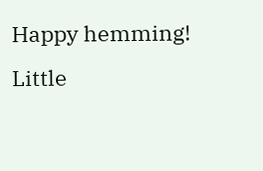Happy hemming!
Little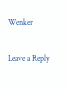Wenker

Leave a Reply